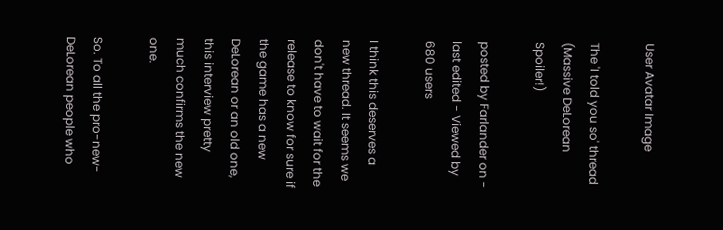User Avatar Image

The 'I told you so' thread (Massive DeLorean Spoiler!)

posted by Farlander on - last edited - Viewed by 680 users

I think this deserves a new thread. It seems we don't have to wait for the release to know for sure if the game has a new DeLorean or an old one, this interview pretty much confirms the new one.

So. To all the pro-new-DeLorean people who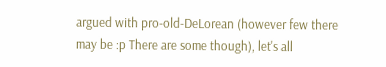argued with pro-old-DeLorean (however few there may be :p There are some though), let's all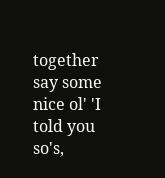together say some nice ol' 'I told you so's,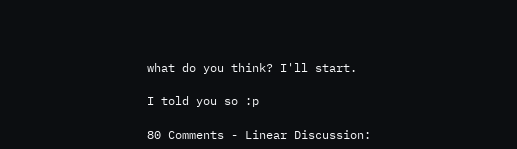what do you think? I'll start.

I told you so :p

80 Comments - Linear Discussion: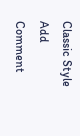Classic Style
Add Comment